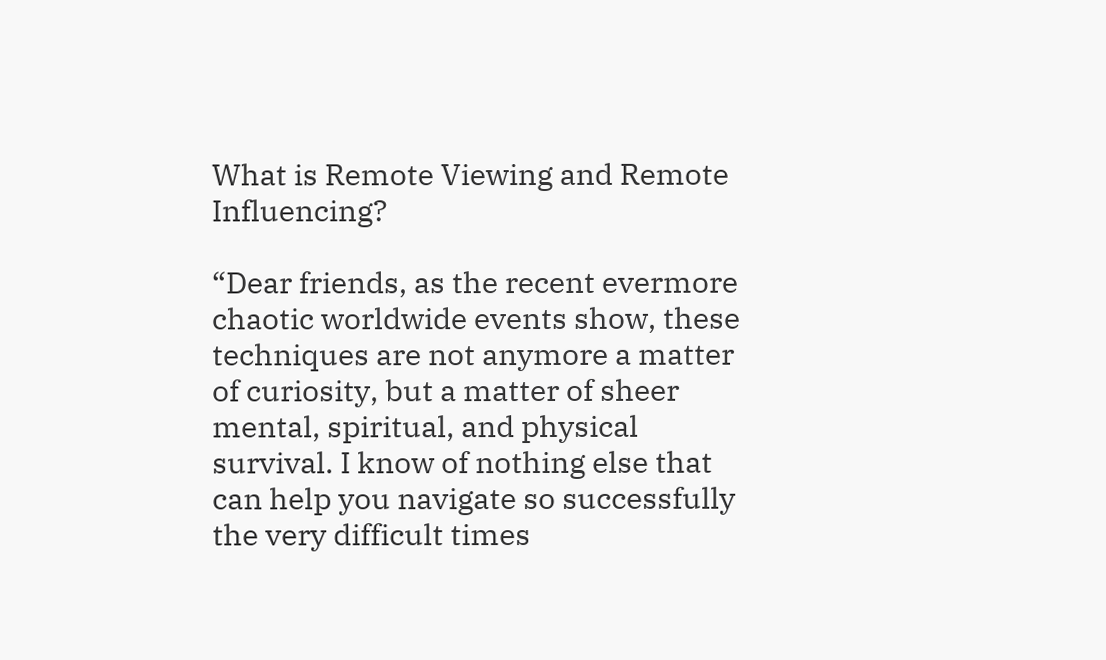What is Remote Viewing and Remote Influencing?

“Dear friends, as the recent evermore chaotic worldwide events show, these techniques are not anymore a matter of curiosity, but a matter of sheer mental, spiritual, and physical survival. I know of nothing else that can help you navigate so successfully the very difficult times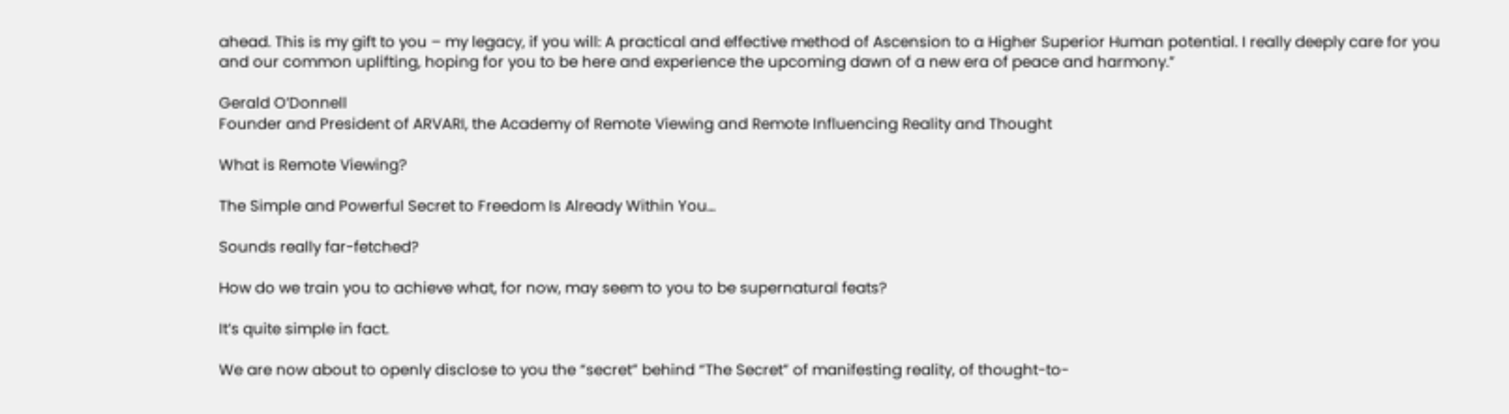ahead. This is my gift to you – my legacy, if you will: A practical and effective method of Ascension to a Higher Superior Human potential. I really deeply care for you and our common uplifting, hoping for you to be here and experience the upcoming dawn of a new era of peace and harmony.”

Gerald O’Donnell
Founder and President of ARVARI, the Academy of Remote Viewing and Remote Influencing Reality and Thought

What is Remote Viewing?

The Simple and Powerful Secret to Freedom Is Already Within You…

Sounds really far-fetched?

How do we train you to achieve what, for now, may seem to you to be supernatural feats?

It’s quite simple in fact.

We are now about to openly disclose to you the “secret” behind “The Secret” of manifesting reality, of thought-to-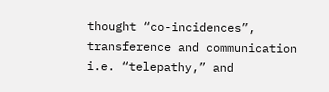thought “co-incidences”, transference and communication i.e. “telepathy,” and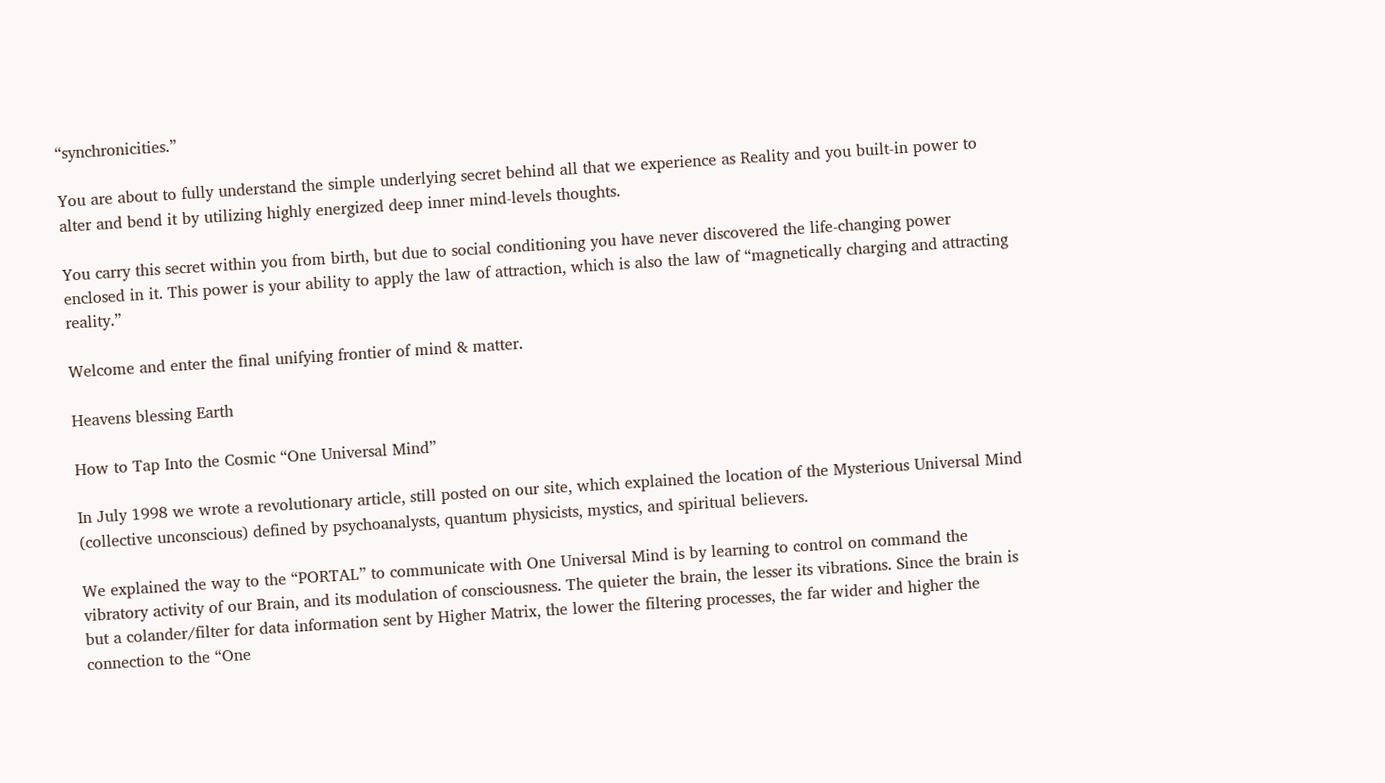“synchronicities.”

You are about to fully understand the simple underlying secret behind all that we experience as Reality and you built-in power to alter and bend it by utilizing highly energized deep inner mind-levels thoughts.

You carry this secret within you from birth, but due to social conditioning you have never discovered the life-changing power enclosed in it. This power is your ability to apply the law of attraction, which is also the law of “magnetically charging and attracting reality.”

Welcome and enter the final unifying frontier of mind & matter.

Heavens blessing Earth

How to Tap Into the Cosmic “One Universal Mind”

In July 1998 we wrote a revolutionary article, still posted on our site, which explained the location of the Mysterious Universal Mind (collective unconscious) defined by psychoanalysts, quantum physicists, mystics, and spiritual believers.

We explained the way to the “PORTAL” to communicate with One Universal Mind is by learning to control on command the vibratory activity of our Brain, and its modulation of consciousness. The quieter the brain, the lesser its vibrations. Since the brain is but a colander/filter for data information sent by Higher Matrix, the lower the filtering processes, the far wider and higher the connection to the “One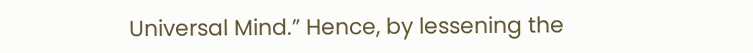Universal Mind.” Hence, by lessening the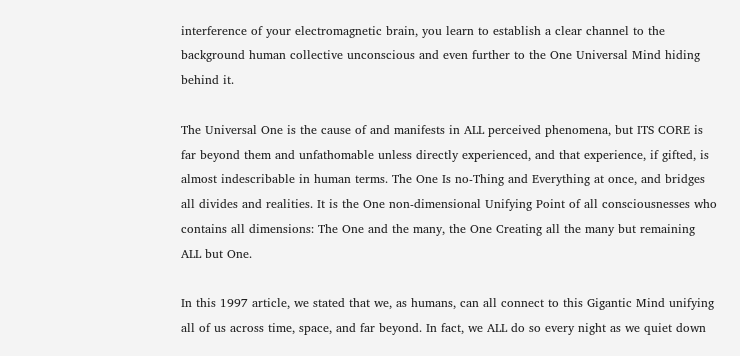interference of your electromagnetic brain, you learn to establish a clear channel to the background human collective unconscious and even further to the One Universal Mind hiding behind it.

The Universal One is the cause of and manifests in ALL perceived phenomena, but ITS CORE is far beyond them and unfathomable unless directly experienced, and that experience, if gifted, is almost indescribable in human terms. The One Is no-Thing and Everything at once, and bridges all divides and realities. It is the One non-dimensional Unifying Point of all consciousnesses who contains all dimensions: The One and the many, the One Creating all the many but remaining ALL but One.

In this 1997 article, we stated that we, as humans, can all connect to this Gigantic Mind unifying all of us across time, space, and far beyond. In fact, we ALL do so every night as we quiet down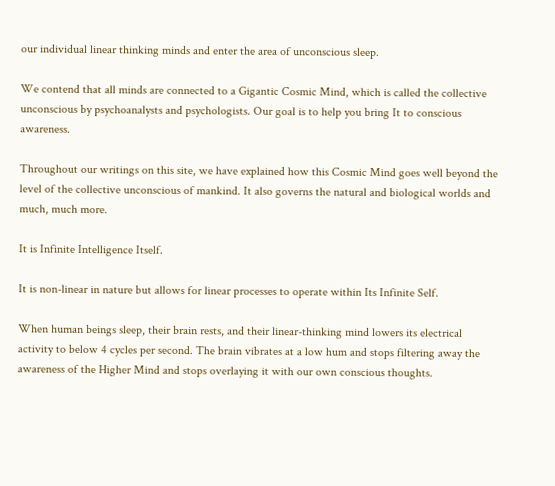our individual linear thinking minds and enter the area of unconscious sleep.

We contend that all minds are connected to a Gigantic Cosmic Mind, which is called the collective unconscious by psychoanalysts and psychologists. Our goal is to help you bring It to conscious awareness.

Throughout our writings on this site, we have explained how this Cosmic Mind goes well beyond the level of the collective unconscious of mankind. It also governs the natural and biological worlds and much, much more.

It is Infinite Intelligence Itself.

It is non-linear in nature but allows for linear processes to operate within Its Infinite Self.

When human beings sleep, their brain rests, and their linear-thinking mind lowers its electrical activity to below 4 cycles per second. The brain vibrates at a low hum and stops filtering away the awareness of the Higher Mind and stops overlaying it with our own conscious thoughts.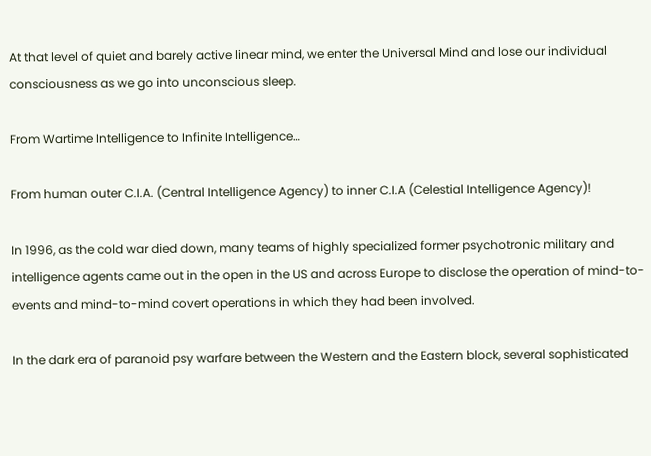At that level of quiet and barely active linear mind, we enter the Universal Mind and lose our individual consciousness as we go into unconscious sleep.

From Wartime Intelligence to Infinite Intelligence…

From human outer C.I.A. (Central Intelligence Agency) to inner C.I.A (Celestial Intelligence Agency)!

In 1996, as the cold war died down, many teams of highly specialized former psychotronic military and intelligence agents came out in the open in the US and across Europe to disclose the operation of mind-to-events and mind-to-mind covert operations in which they had been involved.

In the dark era of paranoid psy warfare between the Western and the Eastern block, several sophisticated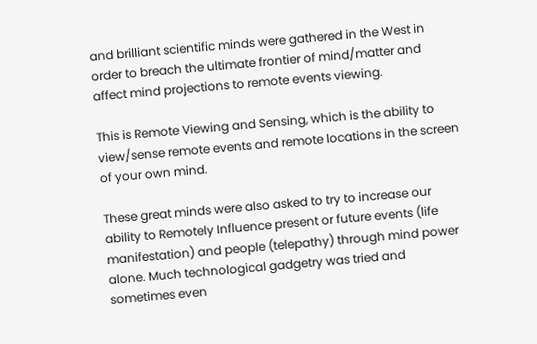and brilliant scientific minds were gathered in the West in order to breach the ultimate frontier of mind/matter and affect mind projections to remote events viewing.

This is Remote Viewing and Sensing, which is the ability to view/sense remote events and remote locations in the screen of your own mind.

These great minds were also asked to try to increase our ability to Remotely Influence present or future events (life manifestation) and people (telepathy) through mind power alone. Much technological gadgetry was tried and sometimes even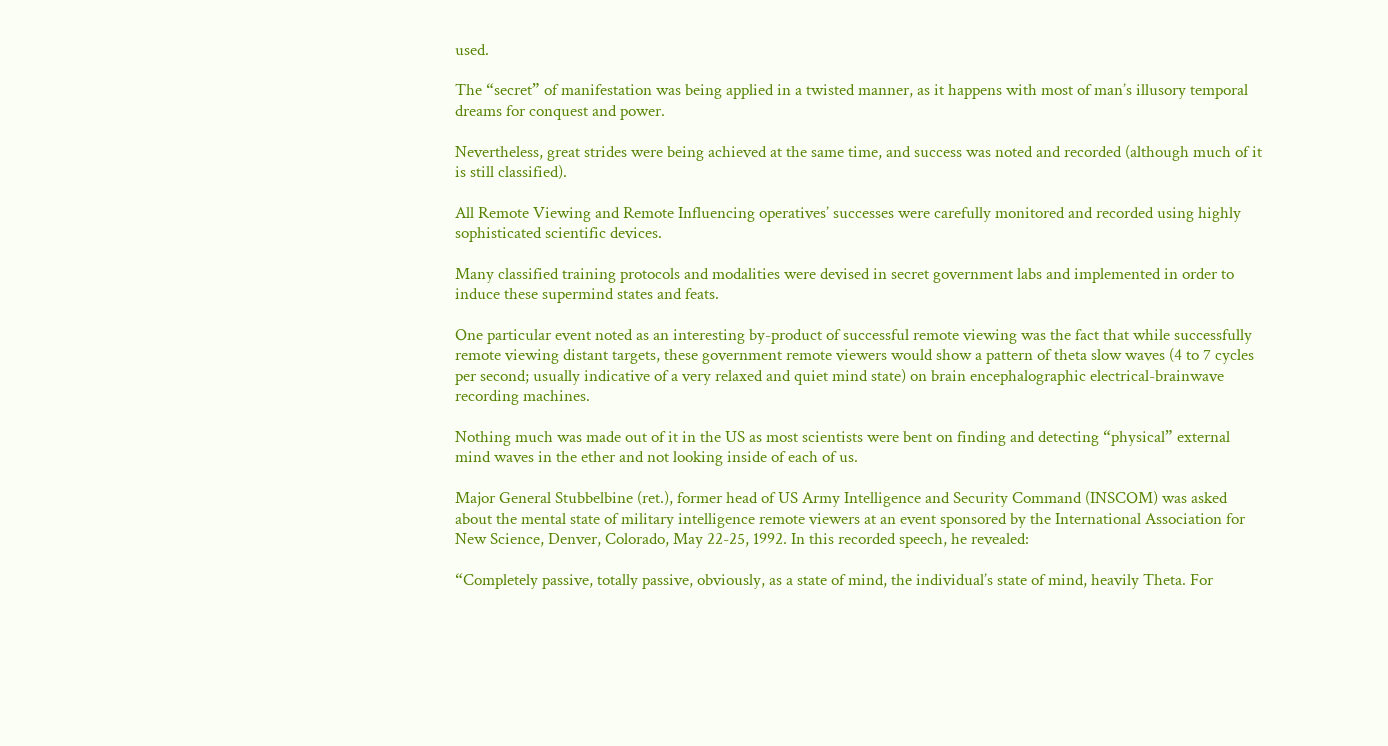used.

The “secret” of manifestation was being applied in a twisted manner, as it happens with most of man’s illusory temporal dreams for conquest and power.

Nevertheless, great strides were being achieved at the same time, and success was noted and recorded (although much of it is still classified).

All Remote Viewing and Remote Influencing operatives’ successes were carefully monitored and recorded using highly sophisticated scientific devices.

Many classified training protocols and modalities were devised in secret government labs and implemented in order to induce these supermind states and feats.

One particular event noted as an interesting by-product of successful remote viewing was the fact that while successfully remote viewing distant targets, these government remote viewers would show a pattern of theta slow waves (4 to 7 cycles per second; usually indicative of a very relaxed and quiet mind state) on brain encephalographic electrical-brainwave recording machines.

Nothing much was made out of it in the US as most scientists were bent on finding and detecting “physical” external mind waves in the ether and not looking inside of each of us.

Major General Stubbelbine (ret.), former head of US Army Intelligence and Security Command (INSCOM) was asked about the mental state of military intelligence remote viewers at an event sponsored by the International Association for New Science, Denver, Colorado, May 22-25, 1992. In this recorded speech, he revealed:

“Completely passive, totally passive, obviously, as a state of mind, the individual’s state of mind, heavily Theta. For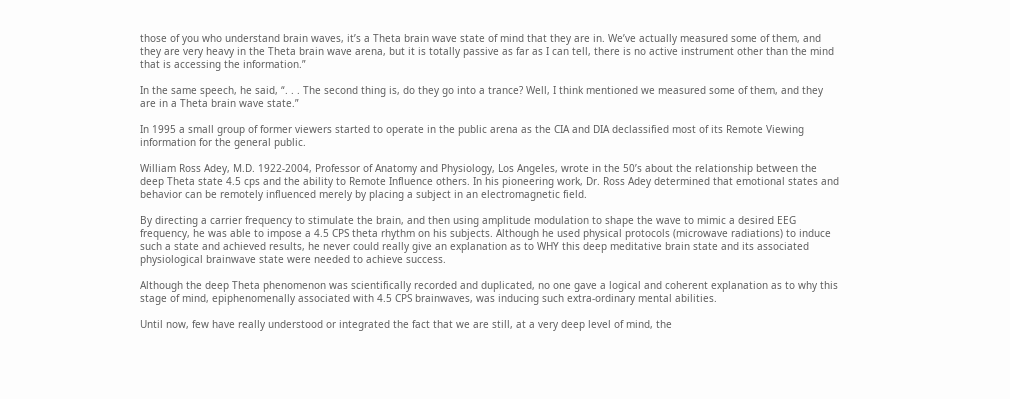those of you who understand brain waves, it’s a Theta brain wave state of mind that they are in. We’ve actually measured some of them, and they are very heavy in the Theta brain wave arena, but it is totally passive as far as I can tell, there is no active instrument other than the mind that is accessing the information.”

In the same speech, he said, “. . . The second thing is, do they go into a trance? Well, I think mentioned we measured some of them, and they are in a Theta brain wave state.”

In 1995 a small group of former viewers started to operate in the public arena as the CIA and DIA declassified most of its Remote Viewing information for the general public.

William Ross Adey, M.D. 1922-2004, Professor of Anatomy and Physiology, Los Angeles, wrote in the 50’s about the relationship between the deep Theta state 4.5 cps and the ability to Remote Influence others. In his pioneering work, Dr. Ross Adey determined that emotional states and behavior can be remotely influenced merely by placing a subject in an electromagnetic field.

By directing a carrier frequency to stimulate the brain, and then using amplitude modulation to shape the wave to mimic a desired EEG frequency, he was able to impose a 4.5 CPS theta rhythm on his subjects. Although he used physical protocols (microwave radiations) to induce such a state and achieved results, he never could really give an explanation as to WHY this deep meditative brain state and its associated physiological brainwave state were needed to achieve success.

Although the deep Theta phenomenon was scientifically recorded and duplicated, no one gave a logical and coherent explanation as to why this stage of mind, epiphenomenally associated with 4.5 CPS brainwaves, was inducing such extra-ordinary mental abilities.

Until now, few have really understood or integrated the fact that we are still, at a very deep level of mind, the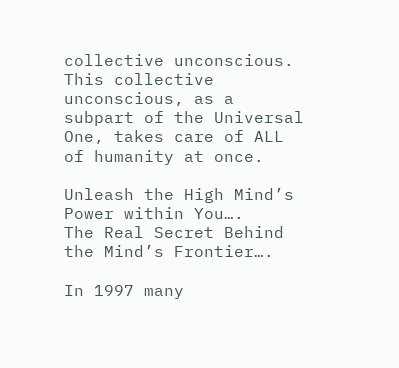collective unconscious. This collective unconscious, as a subpart of the Universal One, takes care of ALL of humanity at once.

Unleash the High Mind’s Power within You….
The Real Secret Behind the Mind’s Frontier….

In 1997 many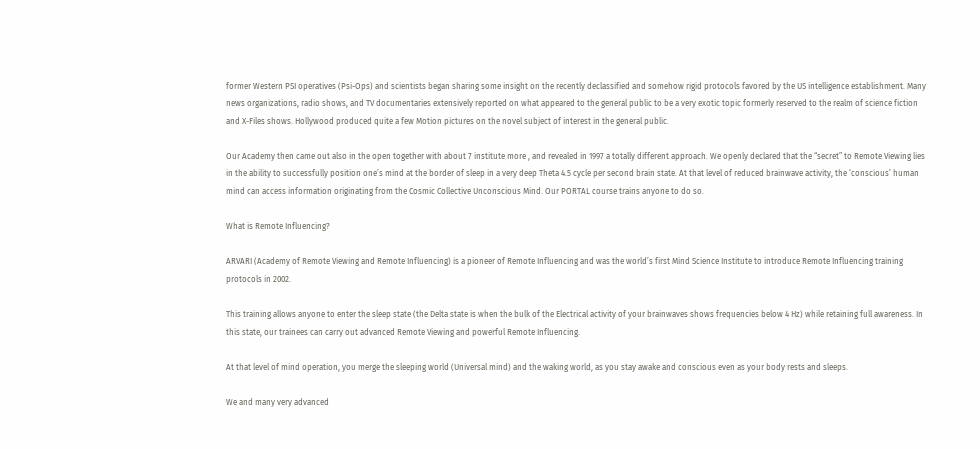former Western PSI operatives (Psi-Ops) and scientists began sharing some insight on the recently declassified and somehow rigid protocols favored by the US intelligence establishment. Many news organizations, radio shows, and TV documentaries extensively reported on what appeared to the general public to be a very exotic topic formerly reserved to the realm of science fiction and X-Files shows. Hollywood produced quite a few Motion pictures on the novel subject of interest in the general public.

Our Academy then came out also in the open together with about 7 institute more , and revealed in 1997 a totally different approach. We openly declared that the “secret” to Remote Viewing lies in the ability to successfully position one’s mind at the border of sleep in a very deep Theta 4.5 cycle per second brain state. At that level of reduced brainwave activity, the ‘conscious’ human mind can access information originating from the Cosmic Collective Unconscious Mind. Our PORTAL course trains anyone to do so.

What is Remote Influencing?

ARVARI (Academy of Remote Viewing and Remote Influencing) is a pioneer of Remote Influencing and was the world’s first Mind Science Institute to introduce Remote Influencing training protocols in 2002.

This training allows anyone to enter the sleep state (the Delta state is when the bulk of the Electrical activity of your brainwaves shows frequencies below 4 Hz) while retaining full awareness. In this state, our trainees can carry out advanced Remote Viewing and powerful Remote Influencing.

At that level of mind operation, you merge the sleeping world (Universal mind) and the waking world, as you stay awake and conscious even as your body rests and sleeps.

We and many very advanced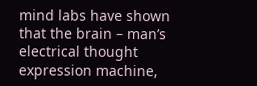mind labs have shown that the brain – man’s electrical thought expression machine,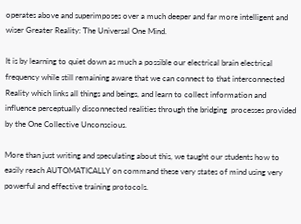operates above and superimposes over a much deeper and far more intelligent and wiser Greater Reality: The Universal One Mind.

It is by learning to quiet down as much a possible our electrical brain electrical frequency while still remaining aware that we can connect to that interconnected Reality which links all things and beings, and learn to collect information and influence perceptually disconnected realities through the bridging  processes provided by the One Collective Unconscious.

More than just writing and speculating about this, we taught our students how to easily reach AUTOMATICALLY on command these very states of mind using very powerful and effective training protocols.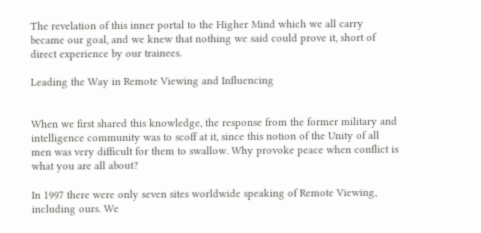The revelation of this inner portal to the Higher Mind which we all carry became our goal, and we knew that nothing we said could prove it, short of direct experience by our trainees.

Leading the Way in Remote Viewing and Influencing


When we first shared this knowledge, the response from the former military and intelligence community was to scoff at it, since this notion of the Unity of all men was very difficult for them to swallow. Why provoke peace when conflict is what you are all about?

In 1997 there were only seven sites worldwide speaking of Remote Viewing, including ours. We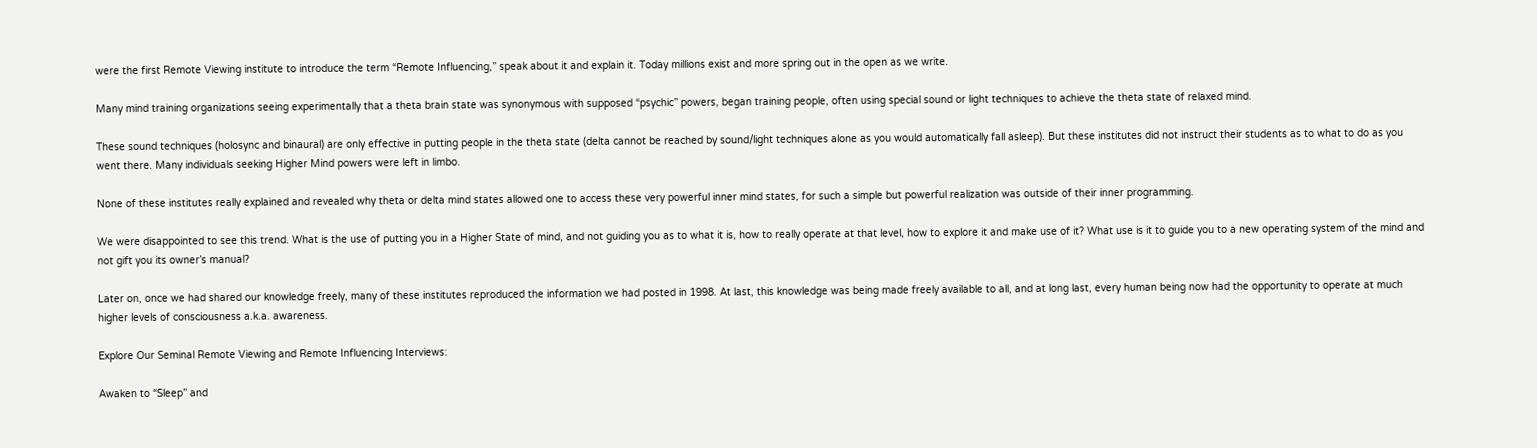were the first Remote Viewing institute to introduce the term “Remote Influencing,” speak about it and explain it. Today millions exist and more spring out in the open as we write.

Many mind training organizations seeing experimentally that a theta brain state was synonymous with supposed “psychic” powers, began training people, often using special sound or light techniques to achieve the theta state of relaxed mind.

These sound techniques (holosync and binaural) are only effective in putting people in the theta state (delta cannot be reached by sound/light techniques alone as you would automatically fall asleep). But these institutes did not instruct their students as to what to do as you went there. Many individuals seeking Higher Mind powers were left in limbo.

None of these institutes really explained and revealed why theta or delta mind states allowed one to access these very powerful inner mind states, for such a simple but powerful realization was outside of their inner programming.

We were disappointed to see this trend. What is the use of putting you in a Higher State of mind, and not guiding you as to what it is, how to really operate at that level, how to explore it and make use of it? What use is it to guide you to a new operating system of the mind and not gift you its owner’s manual?

Later on, once we had shared our knowledge freely, many of these institutes reproduced the information we had posted in 1998. At last, this knowledge was being made freely available to all, and at long last, every human being now had the opportunity to operate at much higher levels of consciousness a.k.a. awareness.

Explore Our Seminal Remote Viewing and Remote Influencing Interviews:

Awaken to “Sleep” and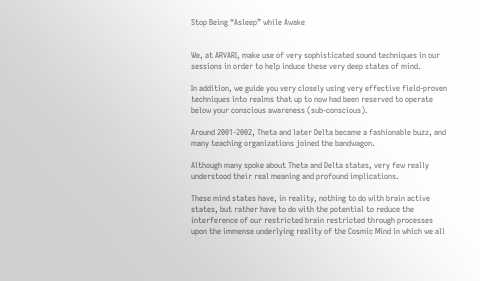Stop Being “Asleep” while Awake


We, at ARVARI, make use of very sophisticated sound techniques in our sessions in order to help induce these very deep states of mind.

In addition, we guide you very closely using very effective field-proven techniques into realms that up to now had been reserved to operate below your conscious awareness (sub-conscious).

Around 2001-2002, Theta and later Delta became a fashionable buzz, and many teaching organizations joined the bandwagon.

Although many spoke about Theta and Delta states, very few really understood their real meaning and profound implications.

These mind states have, in reality, nothing to do with brain active states, but rather have to do with the potential to reduce the interference of our restricted brain restricted through processes upon the immense underlying reality of the Cosmic Mind in which we all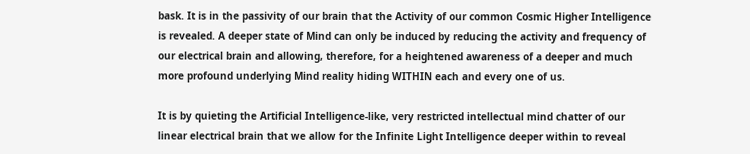bask. It is in the passivity of our brain that the Activity of our common Cosmic Higher Intelligence is revealed. A deeper state of Mind can only be induced by reducing the activity and frequency of our electrical brain and allowing, therefore, for a heightened awareness of a deeper and much more profound underlying Mind reality hiding WITHIN each and every one of us.

It is by quieting the Artificial Intelligence-like, very restricted intellectual mind chatter of our linear electrical brain that we allow for the Infinite Light Intelligence deeper within to reveal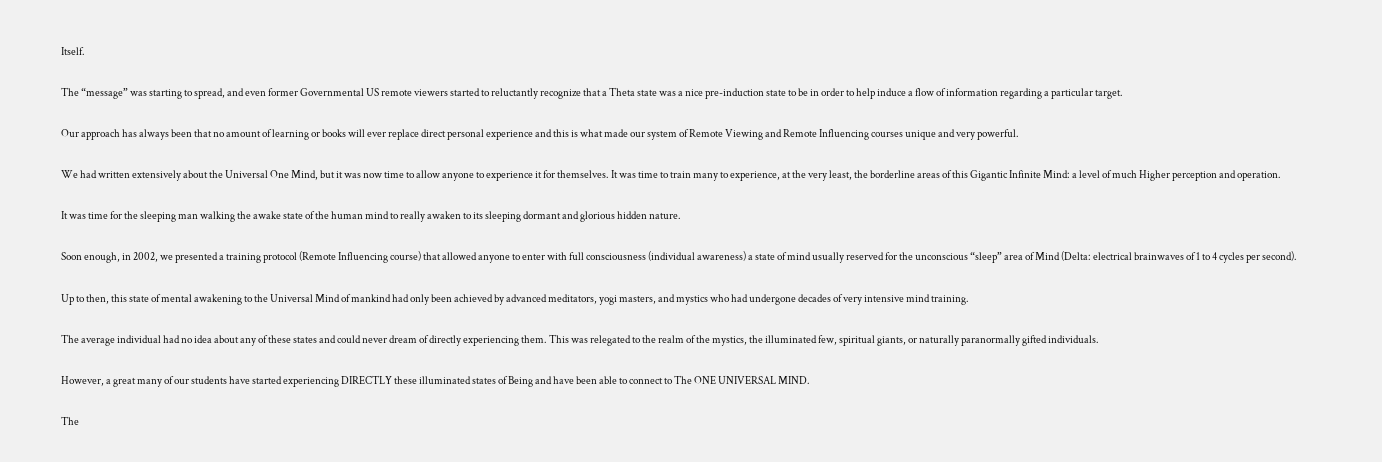Itself.

The “message” was starting to spread, and even former Governmental US remote viewers started to reluctantly recognize that a Theta state was a nice pre-induction state to be in order to help induce a flow of information regarding a particular target.

Our approach has always been that no amount of learning or books will ever replace direct personal experience and this is what made our system of Remote Viewing and Remote Influencing courses unique and very powerful.

We had written extensively about the Universal One Mind, but it was now time to allow anyone to experience it for themselves. It was time to train many to experience, at the very least, the borderline areas of this Gigantic Infinite Mind: a level of much Higher perception and operation.

It was time for the sleeping man walking the awake state of the human mind to really awaken to its sleeping dormant and glorious hidden nature.

Soon enough, in 2002, we presented a training protocol (Remote Influencing course) that allowed anyone to enter with full consciousness (individual awareness) a state of mind usually reserved for the unconscious “sleep” area of Mind (Delta: electrical brainwaves of 1 to 4 cycles per second).

Up to then, this state of mental awakening to the Universal Mind of mankind had only been achieved by advanced meditators, yogi masters, and mystics who had undergone decades of very intensive mind training.

The average individual had no idea about any of these states and could never dream of directly experiencing them. This was relegated to the realm of the mystics, the illuminated few, spiritual giants, or naturally paranormally gifted individuals.

However, a great many of our students have started experiencing DIRECTLY these illuminated states of Being and have been able to connect to The ONE UNIVERSAL MIND.

The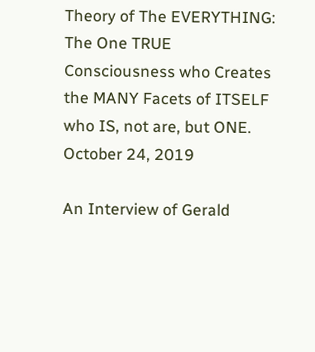Theory of The EVERYTHING: The One TRUE Consciousness who Creates the MANY Facets of ITSELF who IS, not are, but ONE. October 24, 2019

An Interview of Gerald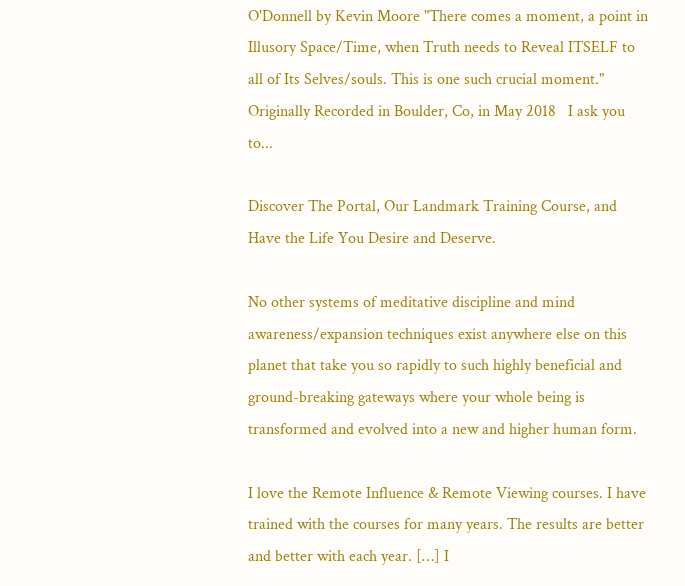O'Donnell by Kevin Moore "There comes a moment, a point in Illusory Space/Time, when Truth needs to Reveal ITSELF to all of Its Selves/souls. This is one such crucial moment." Originally Recorded in Boulder, Co, in May 2018   I ask you to...

Discover The Portal, Our Landmark Training Course, and Have the Life You Desire and Deserve.

No other systems of meditative discipline and mind awareness/expansion techniques exist anywhere else on this planet that take you so rapidly to such highly beneficial and ground-breaking gateways where your whole being is transformed and evolved into a new and higher human form.

I love the Remote Influence & Remote Viewing courses. I have trained with the courses for many years. The results are better and better with each year. […] I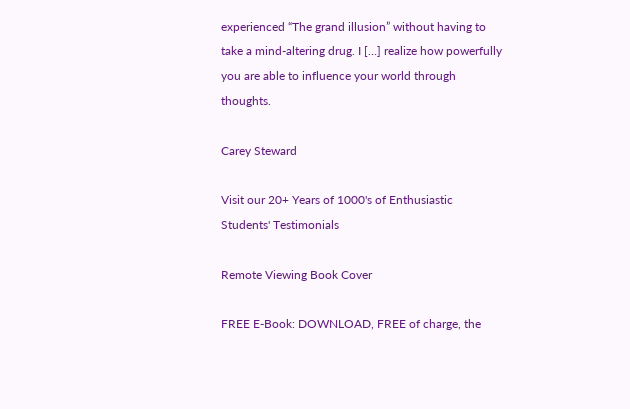experienced “The grand illusion” without having to take a mind-altering drug. I […] realize how powerfully you are able to influence your world through thoughts.

Carey Steward

Visit our 20+ Years of 1000's of Enthusiastic Students' Testimonials

Remote Viewing Book Cover

FREE E-Book: DOWNLOAD, FREE of charge, the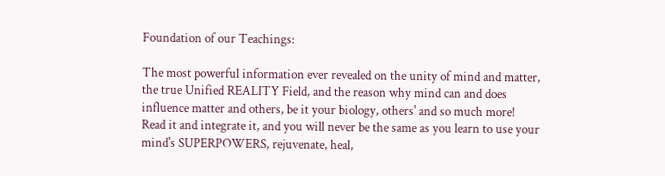Foundation of our Teachings:

The most powerful information ever revealed on the unity of mind and matter, the true Unified REALITY Field, and the reason why mind can and does influence matter and others, be it your biology, others' and so much more! Read it and integrate it, and you will never be the same as you learn to use your mind's SUPERPOWERS, rejuvenate, heal,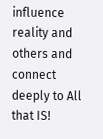influence reality and others and connect deeply to All that IS!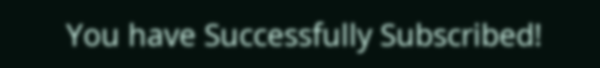You have Successfully Subscribed!